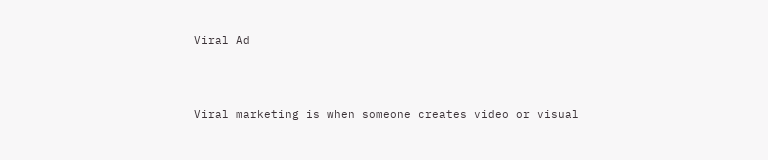Viral Ad



Viral marketing is when someone creates video or visual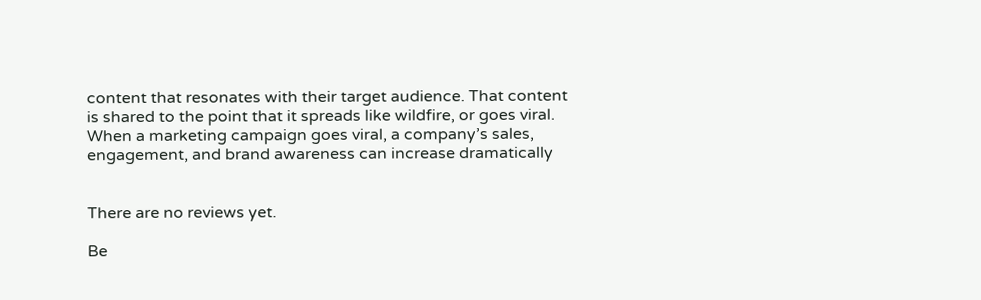content that resonates with their target audience. That content is shared to the point that it spreads like wildfire, or goes viral. When a marketing campaign goes viral, a company’s sales, engagement, and brand awareness can increase dramatically


There are no reviews yet.

Be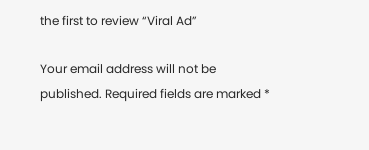the first to review “Viral Ad”

Your email address will not be published. Required fields are marked *